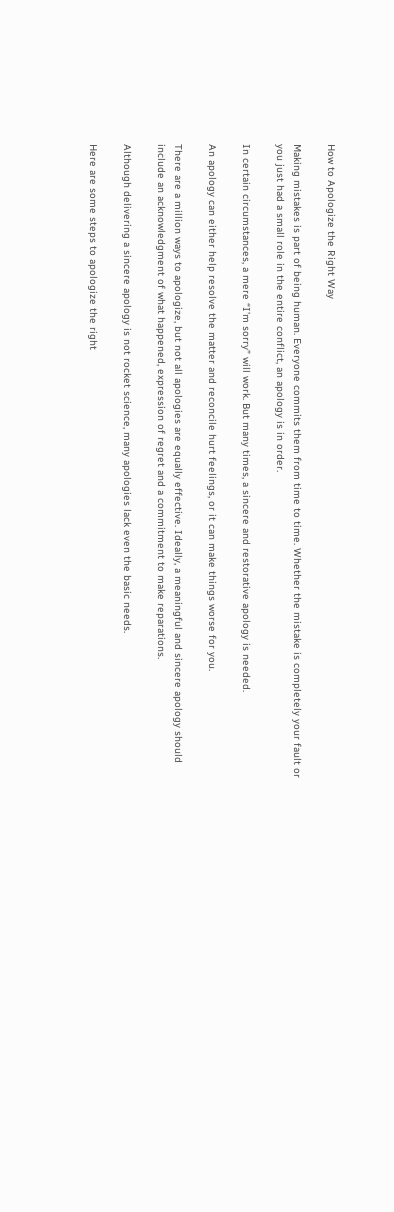How to Apologize the Right Way

Making mistakes is part of being human. Everyone commits them from time to time. Whether the mistake is completely your fault or you just had a small role in the entire conflict, an apology is in order.

In certain circumstances, a mere “I’m sorry” will work. But many times, a sincere and restorative apology is needed.

An apology can either help resolve the matter and reconcile hurt feelings, or it can make things worse for you.

There are a million ways to apologize, but not all apologies are equally effective. Ideally, a meaningful and sincere apology should include an acknowledgment of what happened, expression of regret and a commitment to make reparations.

Although delivering a sincere apology is not rocket science, many apologies lack even the basic needs.

Here are some steps to apologize the right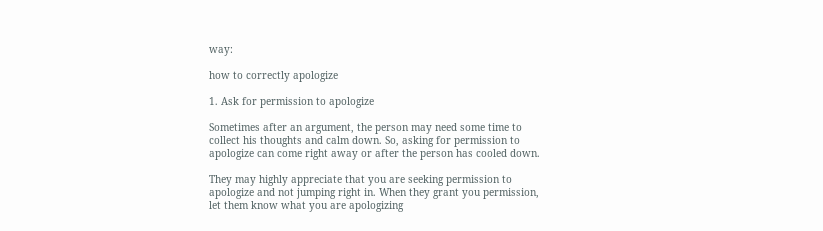way:

how to correctly apologize

1. Ask for permission to apologize

Sometimes after an argument, the person may need some time to collect his thoughts and calm down. So, asking for permission to apologize can come right away or after the person has cooled down.

They may highly appreciate that you are seeking permission to apologize and not jumping right in. When they grant you permission, let them know what you are apologizing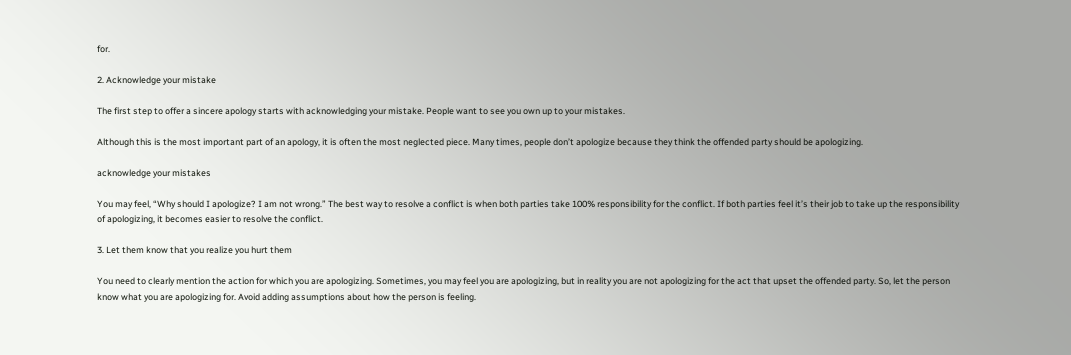for.

2. Acknowledge your mistake

The first step to offer a sincere apology starts with acknowledging your mistake. People want to see you own up to your mistakes.

Although this is the most important part of an apology, it is often the most neglected piece. Many times, people don’t apologize because they think the offended party should be apologizing.

acknowledge your mistakes

You may feel, “Why should I apologize? I am not wrong.” The best way to resolve a conflict is when both parties take 100% responsibility for the conflict. If both parties feel it’s their job to take up the responsibility of apologizing, it becomes easier to resolve the conflict.

3. Let them know that you realize you hurt them

You need to clearly mention the action for which you are apologizing. Sometimes, you may feel you are apologizing, but in reality you are not apologizing for the act that upset the offended party. So, let the person know what you are apologizing for. Avoid adding assumptions about how the person is feeling.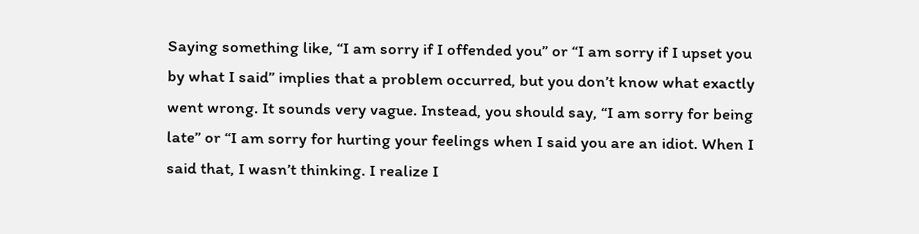Saying something like, “I am sorry if I offended you” or “I am sorry if I upset you by what I said” implies that a problem occurred, but you don’t know what exactly went wrong. It sounds very vague. Instead, you should say, “I am sorry for being late” or “I am sorry for hurting your feelings when I said you are an idiot. When I said that, I wasn’t thinking. I realize I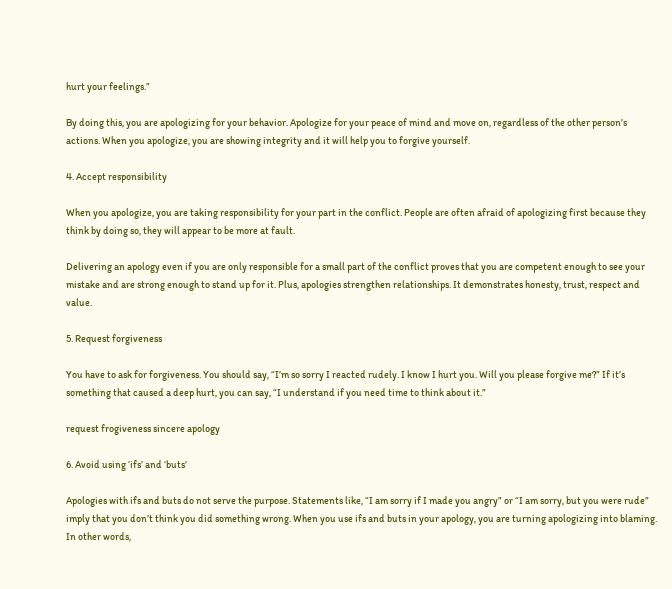hurt your feelings.”

By doing this, you are apologizing for your behavior. Apologize for your peace of mind and move on, regardless of the other person’s actions. When you apologize, you are showing integrity and it will help you to forgive yourself.

4. Accept responsibility

When you apologize, you are taking responsibility for your part in the conflict. People are often afraid of apologizing first because they think by doing so, they will appear to be more at fault.

Delivering an apology even if you are only responsible for a small part of the conflict proves that you are competent enough to see your mistake and are strong enough to stand up for it. Plus, apologies strengthen relationships. It demonstrates honesty, trust, respect and value.

5. Request forgiveness

You have to ask for forgiveness. You should say, “I’m so sorry I reacted rudely. I know I hurt you. Will you please forgive me?” If it’s something that caused a deep hurt, you can say, “I understand if you need time to think about it.”

request frogiveness sincere apology

6. Avoid using ‘ifs’ and ‘buts’

Apologies with ifs and buts do not serve the purpose. Statements like, “I am sorry if I made you angry” or “I am sorry, but you were rude” imply that you don’t think you did something wrong. When you use ifs and buts in your apology, you are turning apologizing into blaming. In other words,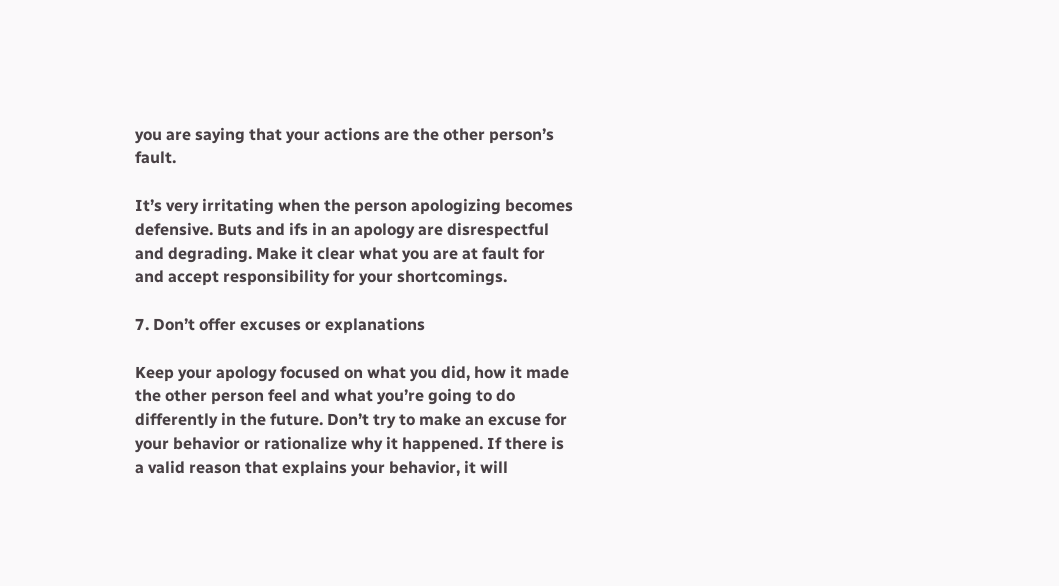you are saying that your actions are the other person’s fault.

It’s very irritating when the person apologizing becomes defensive. Buts and ifs in an apology are disrespectful and degrading. Make it clear what you are at fault for and accept responsibility for your shortcomings.

7. Don’t offer excuses or explanations

Keep your apology focused on what you did, how it made the other person feel and what you’re going to do differently in the future. Don’t try to make an excuse for your behavior or rationalize why it happened. If there is a valid reason that explains your behavior, it will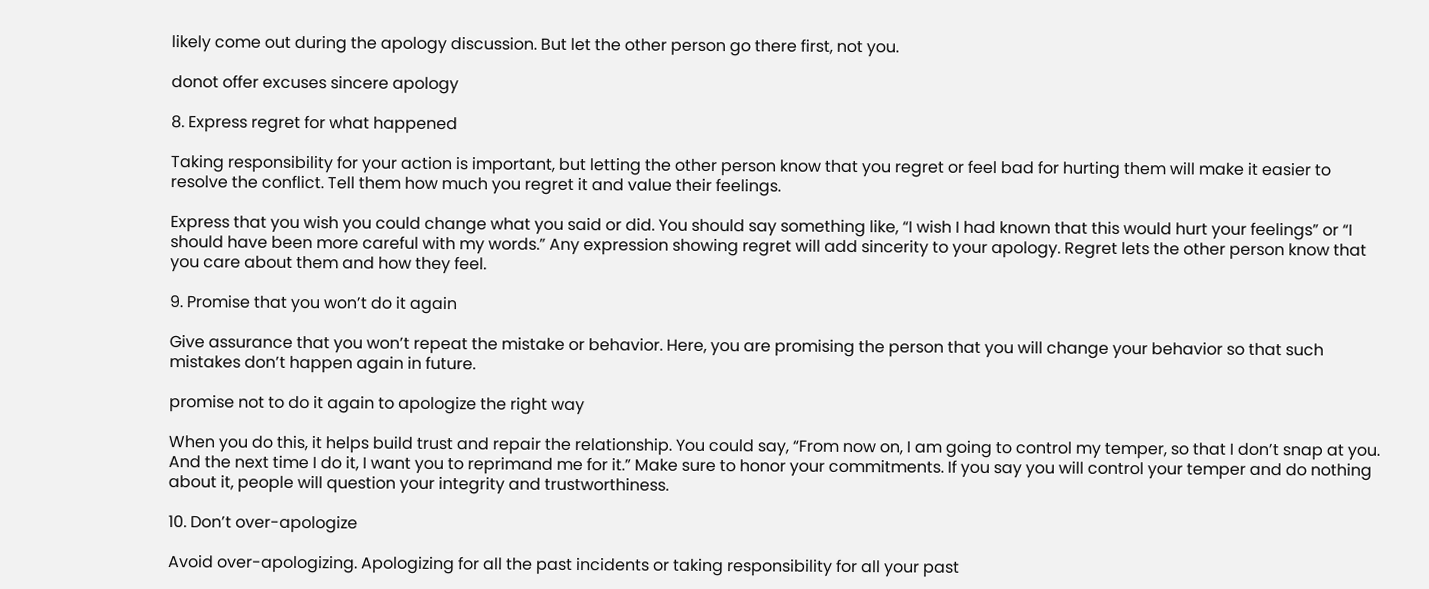likely come out during the apology discussion. But let the other person go there first, not you.

donot offer excuses sincere apology

8. Express regret for what happened

Taking responsibility for your action is important, but letting the other person know that you regret or feel bad for hurting them will make it easier to resolve the conflict. Tell them how much you regret it and value their feelings.

Express that you wish you could change what you said or did. You should say something like, “I wish I had known that this would hurt your feelings” or “I should have been more careful with my words.” Any expression showing regret will add sincerity to your apology. Regret lets the other person know that you care about them and how they feel.

9. Promise that you won’t do it again

Give assurance that you won’t repeat the mistake or behavior. Here, you are promising the person that you will change your behavior so that such mistakes don’t happen again in future.

promise not to do it again to apologize the right way

When you do this, it helps build trust and repair the relationship. You could say, “From now on, I am going to control my temper, so that I don’t snap at you. And the next time I do it, I want you to reprimand me for it.” Make sure to honor your commitments. If you say you will control your temper and do nothing about it, people will question your integrity and trustworthiness.

10. Don’t over-apologize

Avoid over-apologizing. Apologizing for all the past incidents or taking responsibility for all your past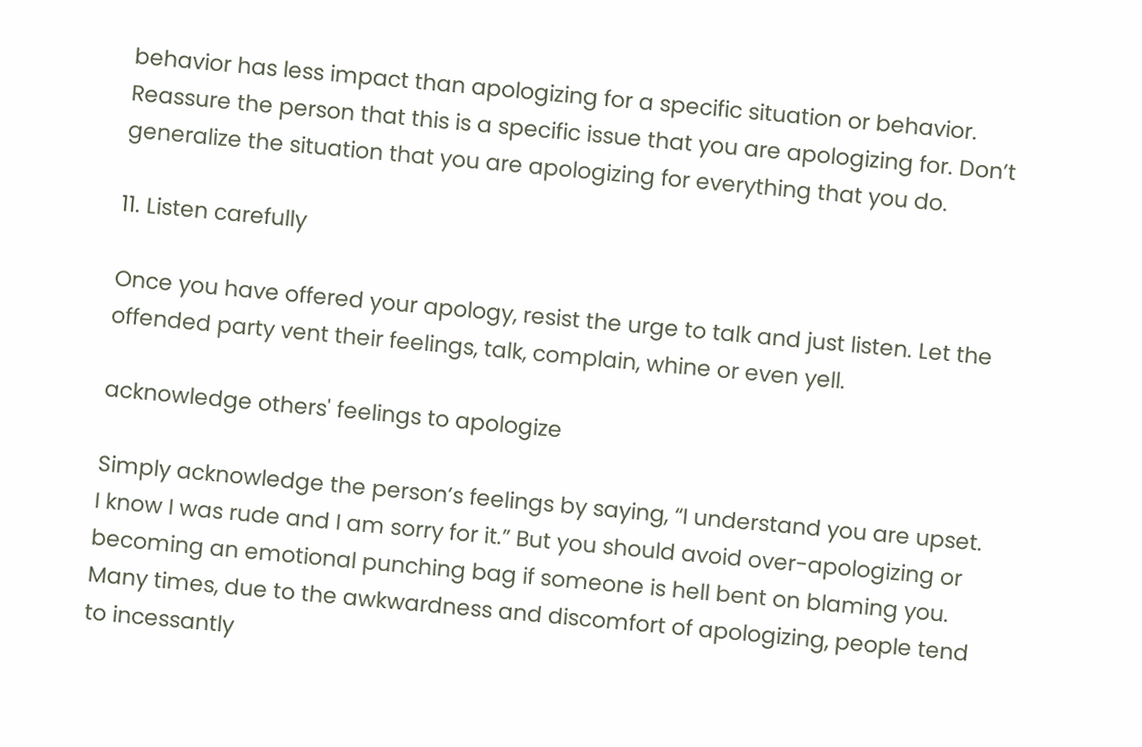behavior has less impact than apologizing for a specific situation or behavior. Reassure the person that this is a specific issue that you are apologizing for. Don’t generalize the situation that you are apologizing for everything that you do.

11. Listen carefully

Once you have offered your apology, resist the urge to talk and just listen. Let the offended party vent their feelings, talk, complain, whine or even yell.

acknowledge others' feelings to apologize

Simply acknowledge the person’s feelings by saying, “I understand you are upset. I know I was rude and I am sorry for it.” But you should avoid over-apologizing or becoming an emotional punching bag if someone is hell bent on blaming you. Many times, due to the awkwardness and discomfort of apologizing, people tend to incessantly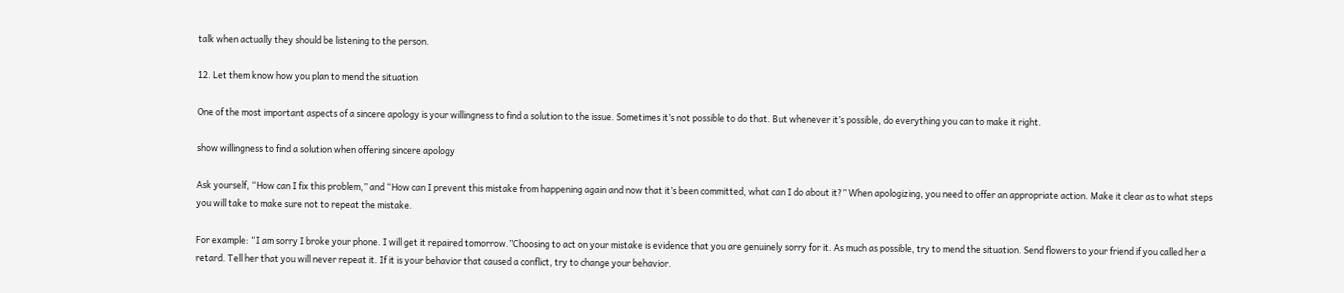talk when actually they should be listening to the person.

12. Let them know how you plan to mend the situation

One of the most important aspects of a sincere apology is your willingness to find a solution to the issue. Sometimes it’s not possible to do that. But whenever it’s possible, do everything you can to make it right.

show willingness to find a solution when offering sincere apology

Ask yourself, “How can I fix this problem,” and “How can I prevent this mistake from happening again and now that it’s been committed, what can I do about it?” When apologizing, you need to offer an appropriate action. Make it clear as to what steps you will take to make sure not to repeat the mistake.

For example: “I am sorry I broke your phone. I will get it repaired tomorrow.”Choosing to act on your mistake is evidence that you are genuinely sorry for it. As much as possible, try to mend the situation. Send flowers to your friend if you called her a retard. Tell her that you will never repeat it. If it is your behavior that caused a conflict, try to change your behavior.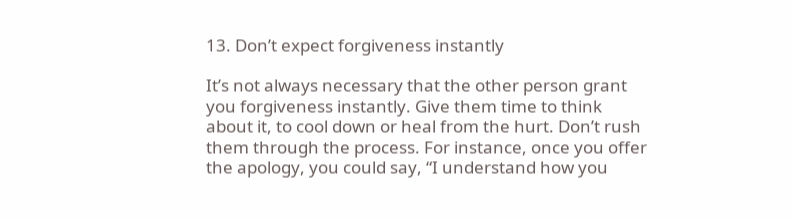13. Don’t expect forgiveness instantly

It’s not always necessary that the other person grant you forgiveness instantly. Give them time to think about it, to cool down or heal from the hurt. Don’t rush them through the process. For instance, once you offer the apology, you could say, “I understand how you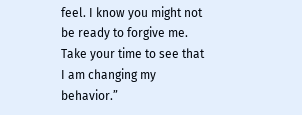feel. I know you might not be ready to forgive me. Take your time to see that I am changing my behavior.”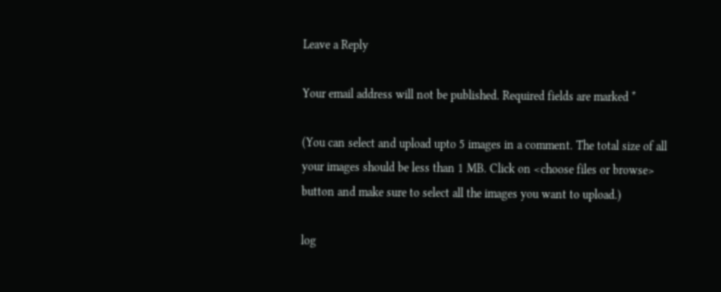Leave a Reply

Your email address will not be published. Required fields are marked *

(You can select and upload upto 5 images in a comment. The total size of all your images should be less than 1 MB. Click on <choose files or browse> button and make sure to select all the images you want to upload.)

log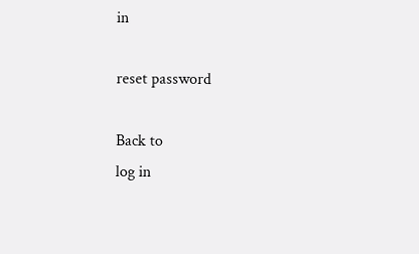in

reset password

Back to
log in